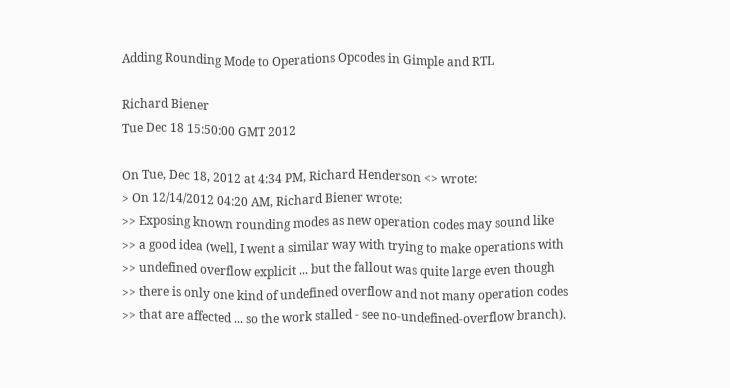Adding Rounding Mode to Operations Opcodes in Gimple and RTL

Richard Biener
Tue Dec 18 15:50:00 GMT 2012

On Tue, Dec 18, 2012 at 4:34 PM, Richard Henderson <> wrote:
> On 12/14/2012 04:20 AM, Richard Biener wrote:
>> Exposing known rounding modes as new operation codes may sound like
>> a good idea (well, I went a similar way with trying to make operations with
>> undefined overflow explicit ... but the fallout was quite large even though
>> there is only one kind of undefined overflow and not many operation codes
>> that are affected ... so the work stalled - see no-undefined-overflow branch).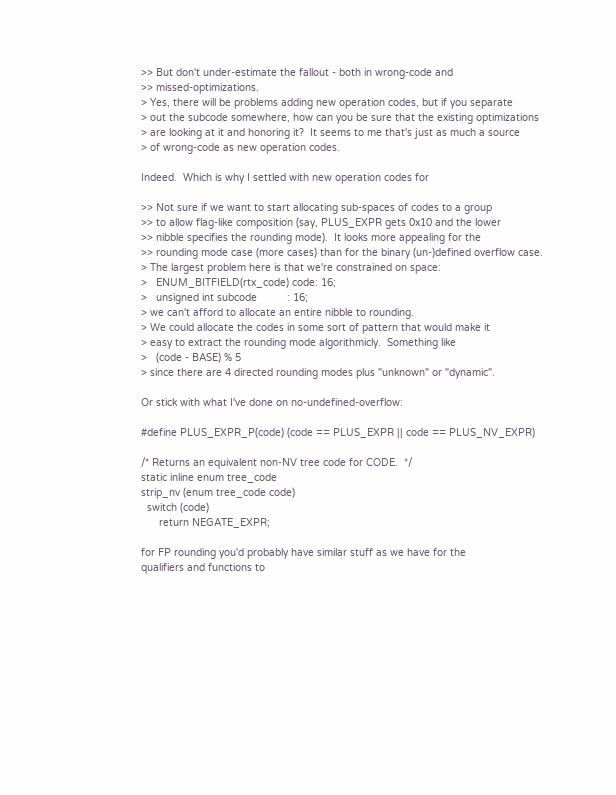>> But don't under-estimate the fallout - both in wrong-code and
>> missed-optimizations.
> Yes, there will be problems adding new operation codes, but if you separate
> out the subcode somewhere, how can you be sure that the existing optimizations
> are looking at it and honoring it?  It seems to me that's just as much a source
> of wrong-code as new operation codes.

Indeed.  Which is why I settled with new operation codes for

>> Not sure if we want to start allocating sub-spaces of codes to a group
>> to allow flag-like composition (say, PLUS_EXPR gets 0x10 and the lower
>> nibble specifies the rounding mode).  It looks more appealing for the
>> rounding mode case (more cases) than for the binary (un-)defined overflow case.
> The largest problem here is that we're constrained on space:
>   ENUM_BITFIELD(rtx_code) code: 16;
>   unsigned int subcode          : 16;
> we can't afford to allocate an entire nibble to rounding.
> We could allocate the codes in some sort of pattern that would make it
> easy to extract the rounding mode algorithmicly.  Something like
>   (code - BASE) % 5
> since there are 4 directed rounding modes plus "unknown" or "dynamic".

Or stick with what I've done on no-undefined-overflow:

#define PLUS_EXPR_P(code) (code == PLUS_EXPR || code == PLUS_NV_EXPR)

/* Returns an equivalent non-NV tree code for CODE.  */
static inline enum tree_code
strip_nv (enum tree_code code)
  switch (code)
      return NEGATE_EXPR;

for FP rounding you'd probably have similar stuff as we have for the
qualifiers and functions to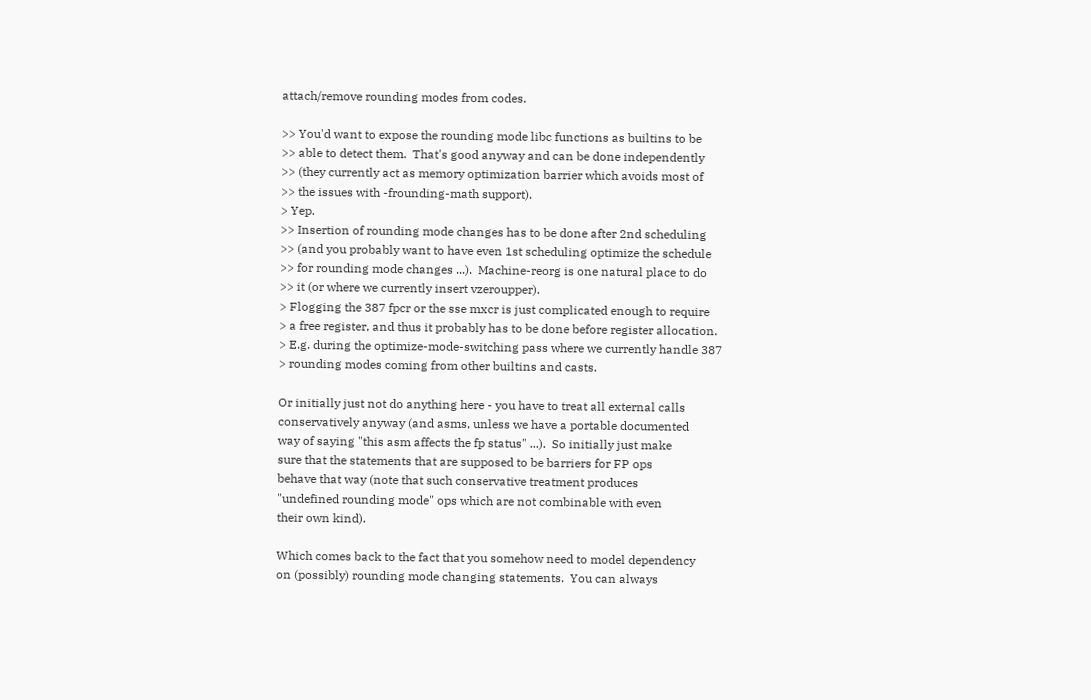attach/remove rounding modes from codes.

>> You'd want to expose the rounding mode libc functions as builtins to be
>> able to detect them.  That's good anyway and can be done independently
>> (they currently act as memory optimization barrier which avoids most of
>> the issues with -frounding-math support).
> Yep.
>> Insertion of rounding mode changes has to be done after 2nd scheduling
>> (and you probably want to have even 1st scheduling optimize the schedule
>> for rounding mode changes ...).  Machine-reorg is one natural place to do
>> it (or where we currently insert vzeroupper).
> Flogging the 387 fpcr or the sse mxcr is just complicated enough to require
> a free register, and thus it probably has to be done before register allocation.
> E.g. during the optimize-mode-switching pass where we currently handle 387
> rounding modes coming from other builtins and casts.

Or initially just not do anything here - you have to treat all external calls
conservatively anyway (and asms, unless we have a portable documented
way of saying "this asm affects the fp status" ...).  So initially just make
sure that the statements that are supposed to be barriers for FP ops
behave that way (note that such conservative treatment produces
"undefined rounding mode" ops which are not combinable with even
their own kind).

Which comes back to the fact that you somehow need to model dependency
on (possibly) rounding mode changing statements.  You can always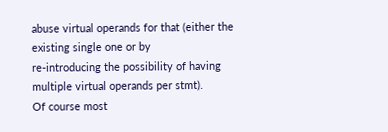abuse virtual operands for that (either the existing single one or by
re-introducing the possibility of having multiple virtual operands per stmt).
Of course most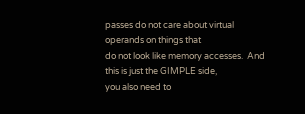passes do not care about virtual operands on things that
do not look like memory accesses.  And this is just the GIMPLE side,
you also need to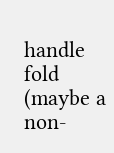handle fold (maybe a non-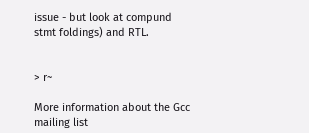issue - but look at compund
stmt foldings) and RTL.


> r~

More information about the Gcc mailing list